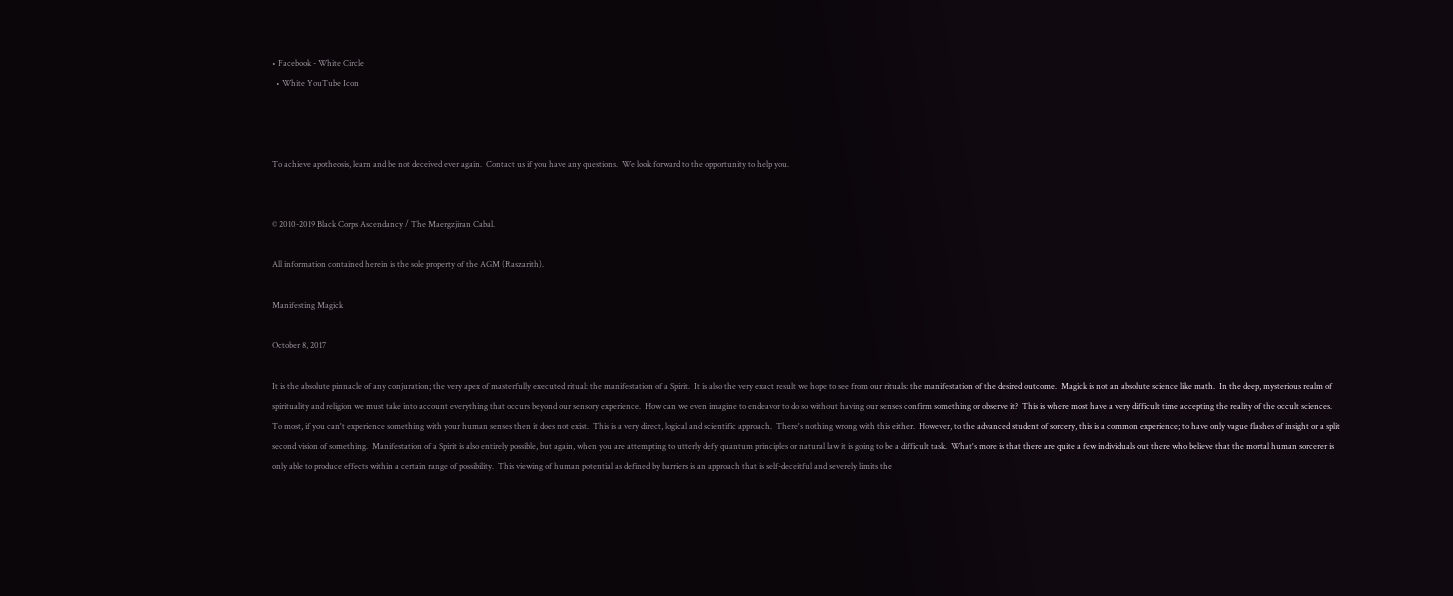• Facebook - White Circle
  • White YouTube Icon



To achieve apotheosis, learn and be not deceived ever again.  Contact us if you have any questions.  We look forward to the opportunity to help you.


© 2010-2019 Black Corps Ascendancy / The Maergzjiran Cabal.

All information contained herein is the sole property of the AGM (Raszarith).

Manifesting Magick

October 8, 2017

It is the absolute pinnacle of any conjuration; the very apex of masterfully executed ritual: the manifestation of a Spirit.  It is also the very exact result we hope to see from our rituals: the manifestation of the desired outcome.  Magick is not an absolute science like math.  In the deep, mysterious realm of spirituality and religion we must take into account everything that occurs beyond our sensory experience.  How can we even imagine to endeavor to do so without having our senses confirm something or observe it?  This is where most have a very difficult time accepting the reality of the occult sciences.  To most, if you can't experience something with your human senses then it does not exist.  This is a very direct, logical and scientific approach.  There's nothing wrong with this either.  However, to the advanced student of sorcery, this is a common experience; to have only vague flashes of insight or a split second vision of something.  Manifestation of a Spirit is also entirely possible, but again, when you are attempting to utterly defy quantum principles or natural law it is going to be a difficult task.  What's more is that there are quite a few individuals out there who believe that the mortal human sorcerer is only able to produce effects within a certain range of possibility.  This viewing of human potential as defined by barriers is an approach that is self-deceitful and severely limits the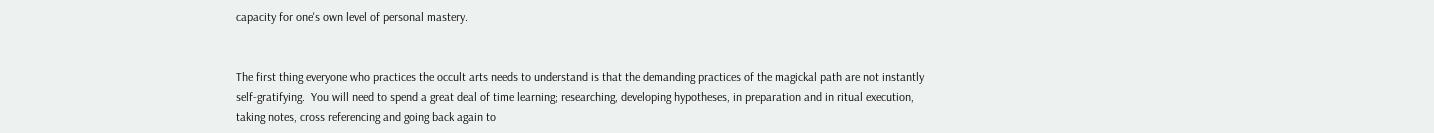capacity for one's own level of personal mastery.


The first thing everyone who practices the occult arts needs to understand is that the demanding practices of the magickal path are not instantly self-gratifying.  You will need to spend a great deal of time learning; researching, developing hypotheses, in preparation and in ritual execution, taking notes, cross referencing and going back again to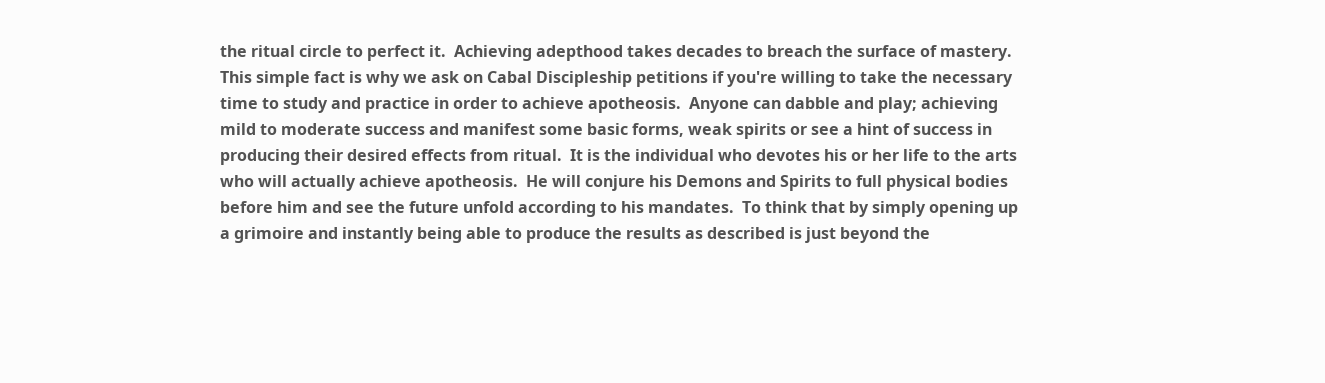the ritual circle to perfect it.  Achieving adepthood takes decades to breach the surface of mastery.  This simple fact is why we ask on Cabal Discipleship petitions if you're willing to take the necessary time to study and practice in order to achieve apotheosis.  Anyone can dabble and play; achieving mild to moderate success and manifest some basic forms, weak spirits or see a hint of success in producing their desired effects from ritual.  It is the individual who devotes his or her life to the arts who will actually achieve apotheosis.  He will conjure his Demons and Spirits to full physical bodies before him and see the future unfold according to his mandates.  To think that by simply opening up a grimoire and instantly being able to produce the results as described is just beyond the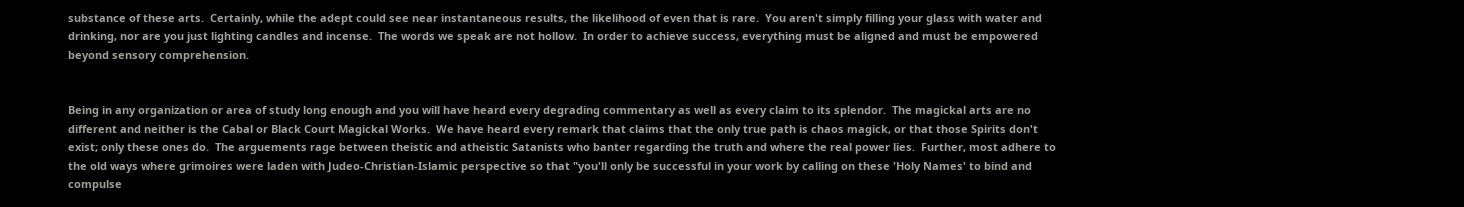substance of these arts.  Certainly, while the adept could see near instantaneous results, the likelihood of even that is rare.  You aren't simply filling your glass with water and drinking, nor are you just lighting candles and incense.  The words we speak are not hollow.  In order to achieve success, everything must be aligned and must be empowered beyond sensory comprehension.


Being in any organization or area of study long enough and you will have heard every degrading commentary as well as every claim to its splendor.  The magickal arts are no different and neither is the Cabal or Black Court Magickal Works.  We have heard every remark that claims that the only true path is chaos magick, or that those Spirits don't exist; only these ones do.  The arguements rage between theistic and atheistic Satanists who banter regarding the truth and where the real power lies.  Further, most adhere to the old ways where grimoires were laden with Judeo-Christian-Islamic perspective so that "you'll only be successful in your work by calling on these 'Holy Names' to bind and compulse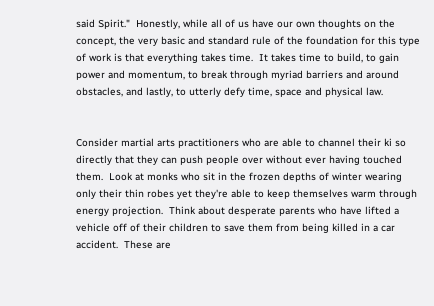said Spirit."  Honestly, while all of us have our own thoughts on the concept, the very basic and standard rule of the foundation for this type of work is that everything takes time.  It takes time to build, to gain power and momentum, to break through myriad barriers and around obstacles, and lastly, to utterly defy time, space and physical law.


Consider martial arts practitioners who are able to channel their ki so directly that they can push people over without ever having touched them.  Look at monks who sit in the frozen depths of winter wearing only their thin robes yet they're able to keep themselves warm through energy projection.  Think about desperate parents who have lifted a vehicle off of their children to save them from being killed in a car accident.  These are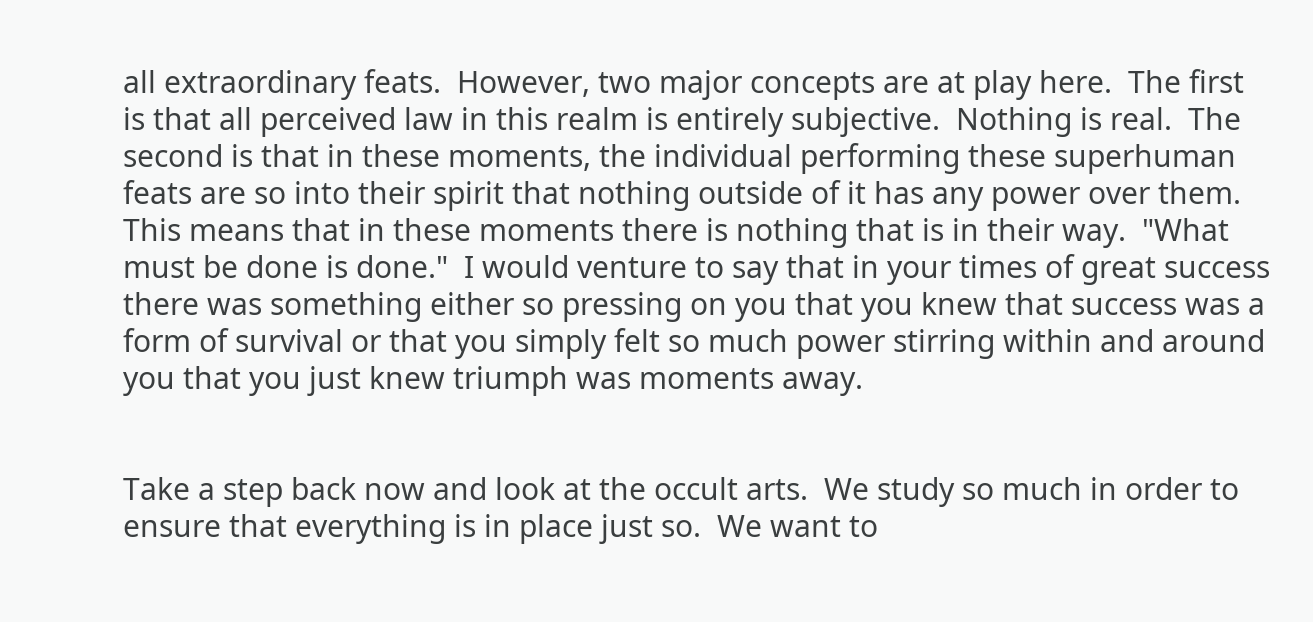all extraordinary feats.  However, two major concepts are at play here.  The first is that all perceived law in this realm is entirely subjective.  Nothing is real.  The second is that in these moments, the individual performing these superhuman feats are so into their spirit that nothing outside of it has any power over them.  This means that in these moments there is nothing that is in their way.  "What must be done is done."  I would venture to say that in your times of great success there was something either so pressing on you that you knew that success was a form of survival or that you simply felt so much power stirring within and around you that you just knew triumph was moments away.


Take a step back now and look at the occult arts.  We study so much in order to ensure that everything is in place just so.  We want to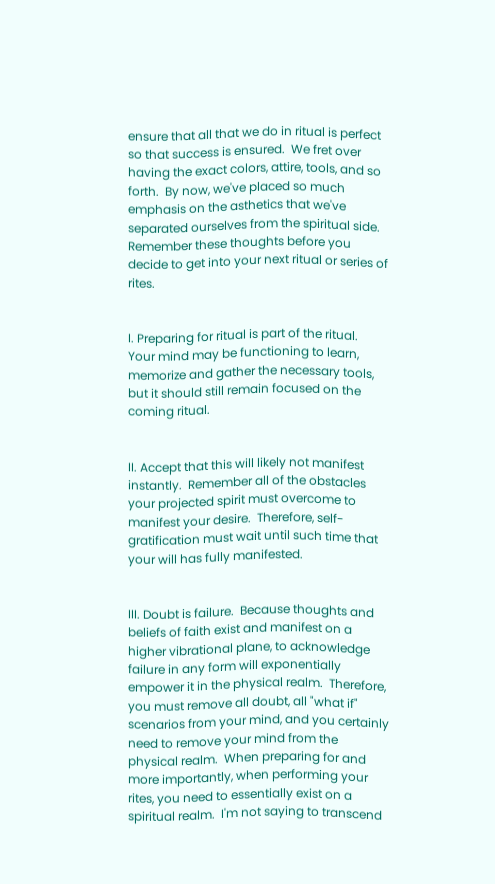ensure that all that we do in ritual is perfect so that success is ensured.  We fret over having the exact colors, attire, tools, and so forth.  By now, we've placed so much emphasis on the asthetics that we've separated ourselves from the spiritual side.  Remember these thoughts before you decide to get into your next ritual or series of rites.


I. Preparing for ritual is part of the ritual.  Your mind may be functioning to learn, memorize and gather the necessary tools, but it should still remain focused on the coming ritual.


II. Accept that this will likely not manifest instantly.  Remember all of the obstacles your projected spirit must overcome to manifest your desire.  Therefore, self-gratification must wait until such time that your will has fully manifested.


III. Doubt is failure.  Because thoughts and beliefs of faith exist and manifest on a higher vibrational plane, to acknowledge failure in any form will exponentially empower it in the physical realm.  Therefore, you must remove all doubt, all "what if" scenarios from your mind, and you certainly need to remove your mind from the physical realm.  When preparing for and more importantly, when performing your rites, you need to essentially exist on a spiritual realm.  I'm not saying to transcend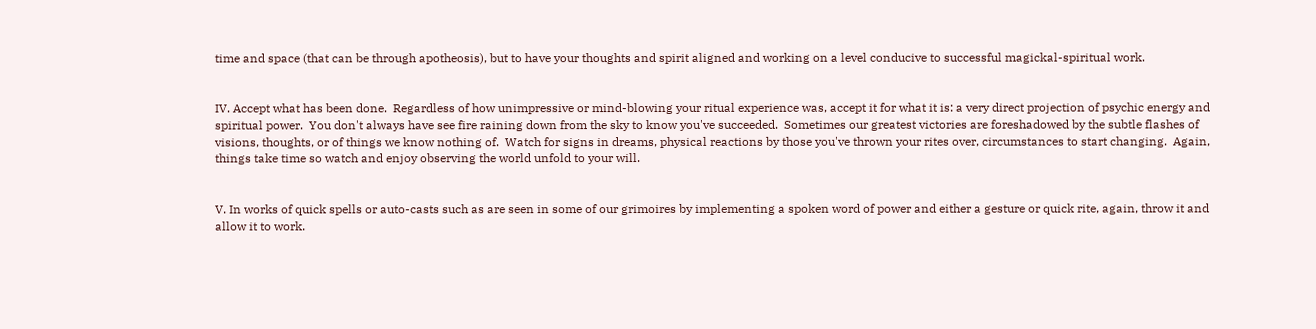time and space (that can be through apotheosis), but to have your thoughts and spirit aligned and working on a level conducive to successful magickal-spiritual work.


IV. Accept what has been done.  Regardless of how unimpressive or mind-blowing your ritual experience was, accept it for what it is: a very direct projection of psychic energy and spiritual power.  You don't always have see fire raining down from the sky to know you've succeeded.  Sometimes our greatest victories are foreshadowed by the subtle flashes of visions, thoughts, or of things we know nothing of.  Watch for signs in dreams, physical reactions by those you've thrown your rites over, circumstances to start changing.  Again, things take time so watch and enjoy observing the world unfold to your will.


V. In works of quick spells or auto-casts such as are seen in some of our grimoires by implementing a spoken word of power and either a gesture or quick rite, again, throw it and allow it to work.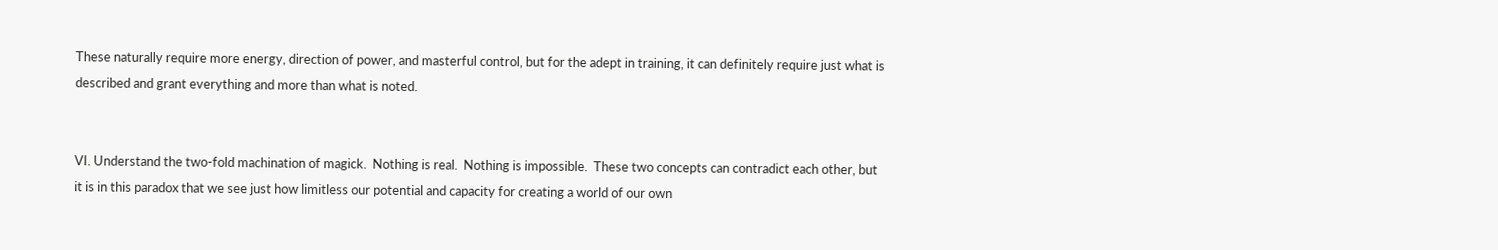These naturally require more energy, direction of power, and masterful control, but for the adept in training, it can definitely require just what is described and grant everything and more than what is noted.


VI. Understand the two-fold machination of magick.  Nothing is real.  Nothing is impossible.  These two concepts can contradict each other, but it is in this paradox that we see just how limitless our potential and capacity for creating a world of our own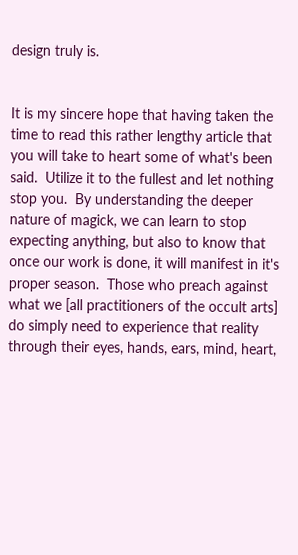design truly is.


It is my sincere hope that having taken the time to read this rather lengthy article that you will take to heart some of what's been said.  Utilize it to the fullest and let nothing stop you.  By understanding the deeper nature of magick, we can learn to stop expecting anything, but also to know that once our work is done, it will manifest in it's proper season.  Those who preach against what we [all practitioners of the occult arts] do simply need to experience that reality through their eyes, hands, ears, mind, heart,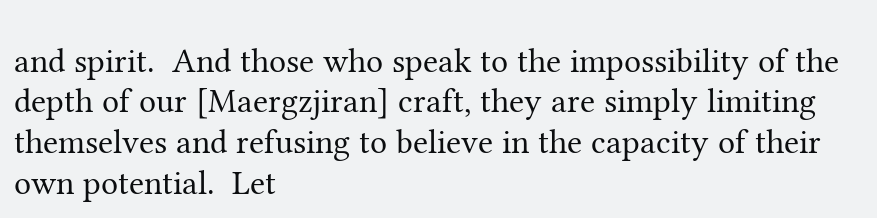and spirit.  And those who speak to the impossibility of the depth of our [Maergzjiran] craft, they are simply limiting themselves and refusing to believe in the capacity of their own potential.  Let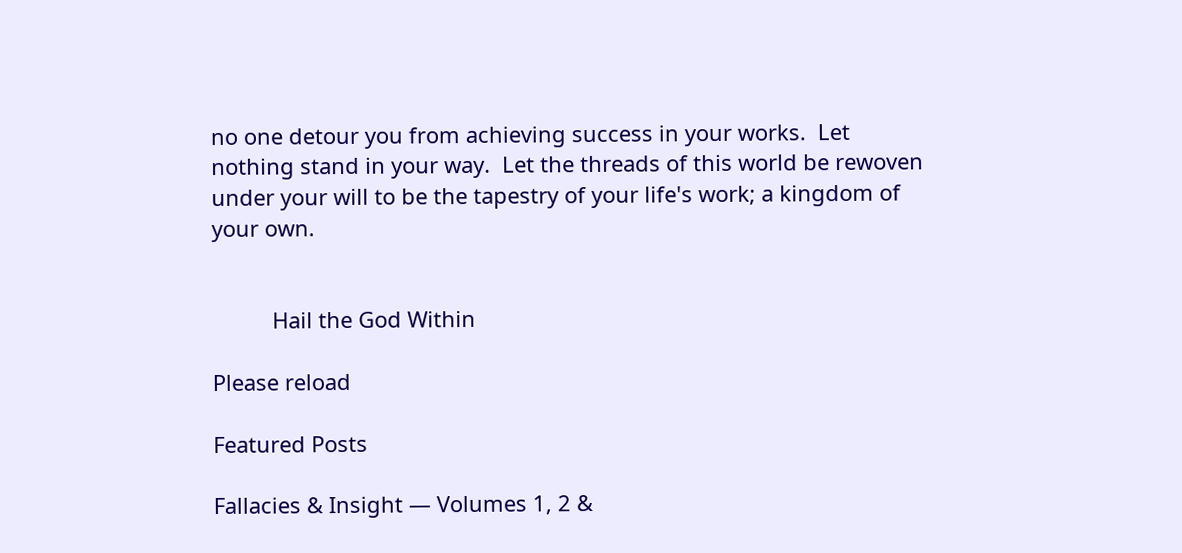no one detour you from achieving success in your works.  Let nothing stand in your way.  Let the threads of this world be rewoven under your will to be the tapestry of your life's work; a kingdom of your own.


          Hail the God Within

Please reload

Featured Posts

Fallacies & Insight — Volumes 1, 2 &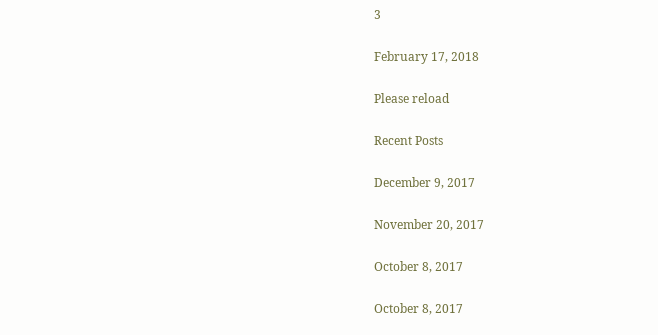3

February 17, 2018

Please reload

Recent Posts

December 9, 2017

November 20, 2017

October 8, 2017

October 8, 2017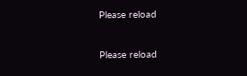Please reload

Please reload